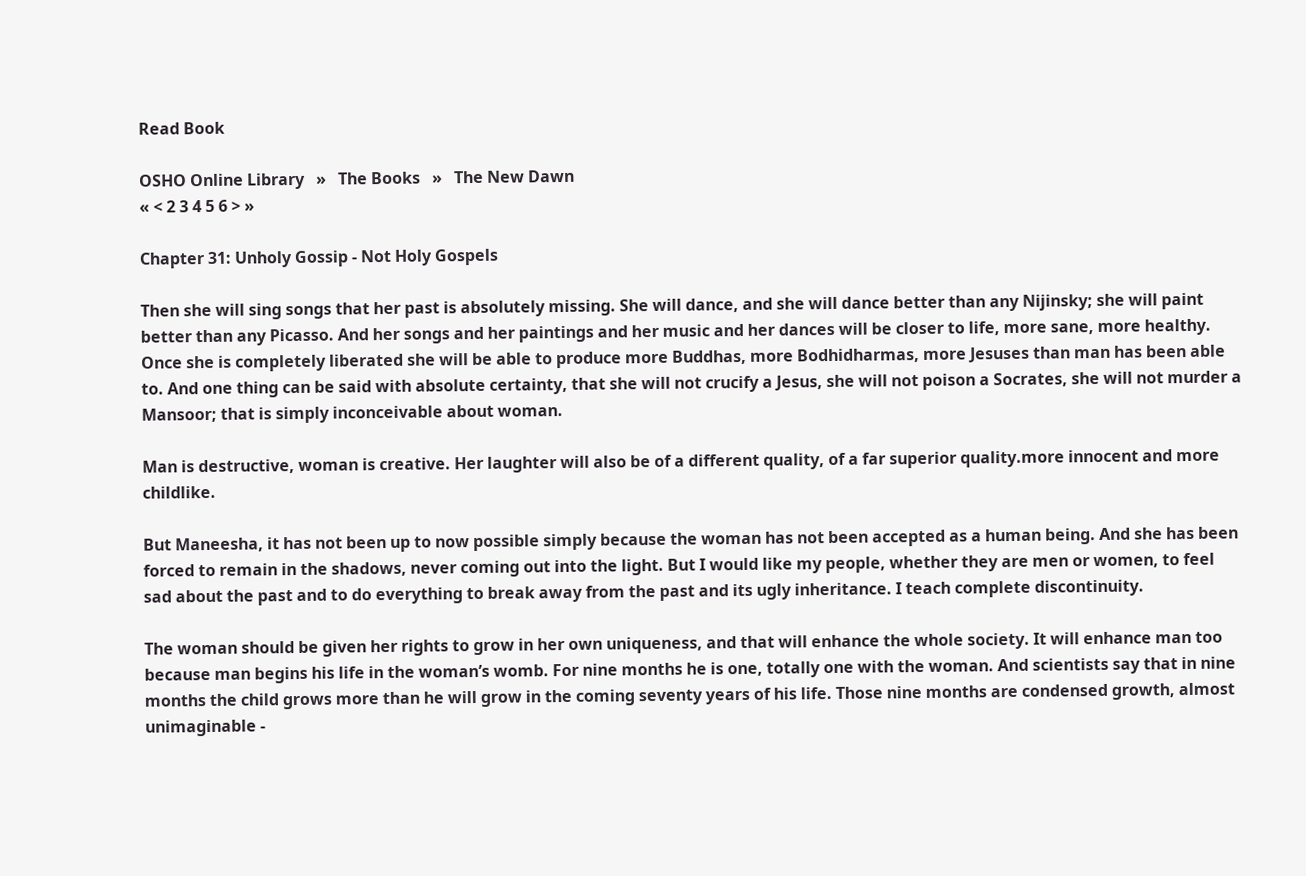Read Book

OSHO Online Library   »   The Books   »   The New Dawn
« < 2 3 4 5 6 > »

Chapter 31: Unholy Gossip - Not Holy Gospels

Then she will sing songs that her past is absolutely missing. She will dance, and she will dance better than any Nijinsky; she will paint better than any Picasso. And her songs and her paintings and her music and her dances will be closer to life, more sane, more healthy. Once she is completely liberated she will be able to produce more Buddhas, more Bodhidharmas, more Jesuses than man has been able to. And one thing can be said with absolute certainty, that she will not crucify a Jesus, she will not poison a Socrates, she will not murder a Mansoor; that is simply inconceivable about woman.

Man is destructive, woman is creative. Her laughter will also be of a different quality, of a far superior quality.more innocent and more childlike.

But Maneesha, it has not been up to now possible simply because the woman has not been accepted as a human being. And she has been forced to remain in the shadows, never coming out into the light. But I would like my people, whether they are men or women, to feel sad about the past and to do everything to break away from the past and its ugly inheritance. I teach complete discontinuity.

The woman should be given her rights to grow in her own uniqueness, and that will enhance the whole society. It will enhance man too because man begins his life in the woman’s womb. For nine months he is one, totally one with the woman. And scientists say that in nine months the child grows more than he will grow in the coming seventy years of his life. Those nine months are condensed growth, almost unimaginable -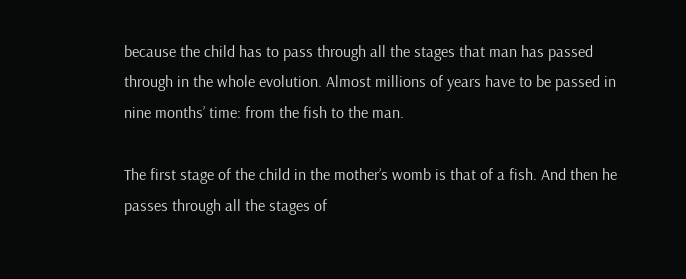because the child has to pass through all the stages that man has passed through in the whole evolution. Almost millions of years have to be passed in nine months’ time: from the fish to the man.

The first stage of the child in the mother’s womb is that of a fish. And then he passes through all the stages of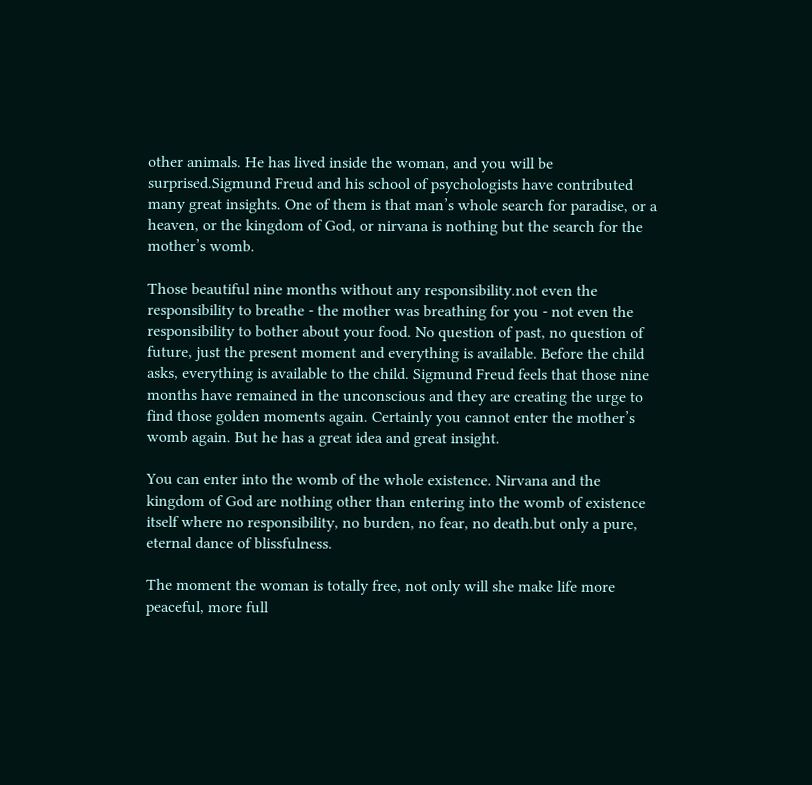other animals. He has lived inside the woman, and you will be surprised.Sigmund Freud and his school of psychologists have contributed many great insights. One of them is that man’s whole search for paradise, or a heaven, or the kingdom of God, or nirvana is nothing but the search for the mother’s womb.

Those beautiful nine months without any responsibility.not even the responsibility to breathe - the mother was breathing for you - not even the responsibility to bother about your food. No question of past, no question of future, just the present moment and everything is available. Before the child asks, everything is available to the child. Sigmund Freud feels that those nine months have remained in the unconscious and they are creating the urge to find those golden moments again. Certainly you cannot enter the mother’s womb again. But he has a great idea and great insight.

You can enter into the womb of the whole existence. Nirvana and the kingdom of God are nothing other than entering into the womb of existence itself where no responsibility, no burden, no fear, no death.but only a pure, eternal dance of blissfulness.

The moment the woman is totally free, not only will she make life more peaceful, more full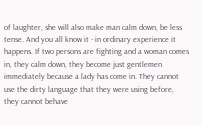of laughter, she will also make man calm down, be less tense. And you all know it - in ordinary experience it happens. If two persons are fighting and a woman comes in, they calm down, they become just gentlemen immediately because a lady has come in. They cannot use the dirty language that they were using before, they cannot behave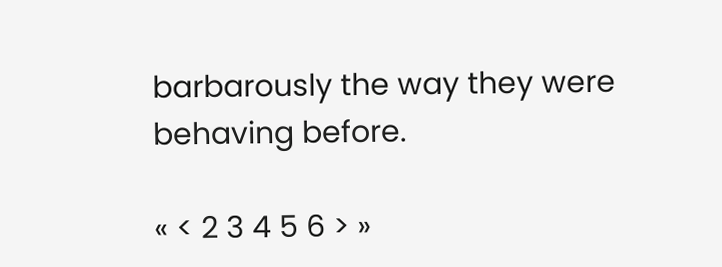barbarously the way they were behaving before.

« < 2 3 4 5 6 > »